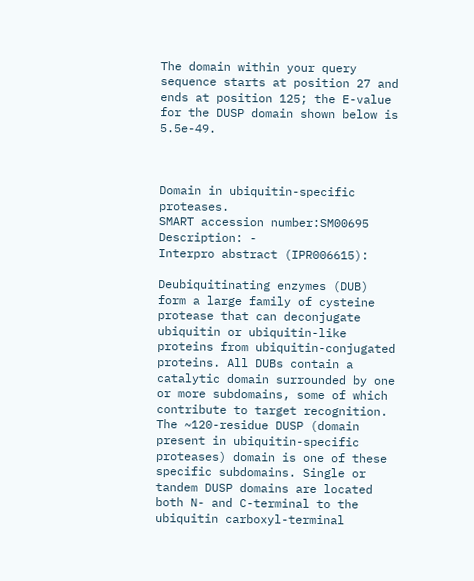The domain within your query sequence starts at position 27 and ends at position 125; the E-value for the DUSP domain shown below is 5.5e-49.



Domain in ubiquitin-specific proteases.
SMART accession number:SM00695
Description: -
Interpro abstract (IPR006615):

Deubiquitinating enzymes (DUB) form a large family of cysteine protease that can deconjugate ubiquitin or ubiquitin-like proteins from ubiquitin-conjugated proteins. All DUBs contain a catalytic domain surrounded by one or more subdomains, some of which contribute to target recognition. The ~120-residue DUSP (domain present in ubiquitin-specific proteases) domain is one of these specific subdomains. Single or tandem DUSP domains are located both N- and C-terminal to the ubiquitin carboxyl-terminal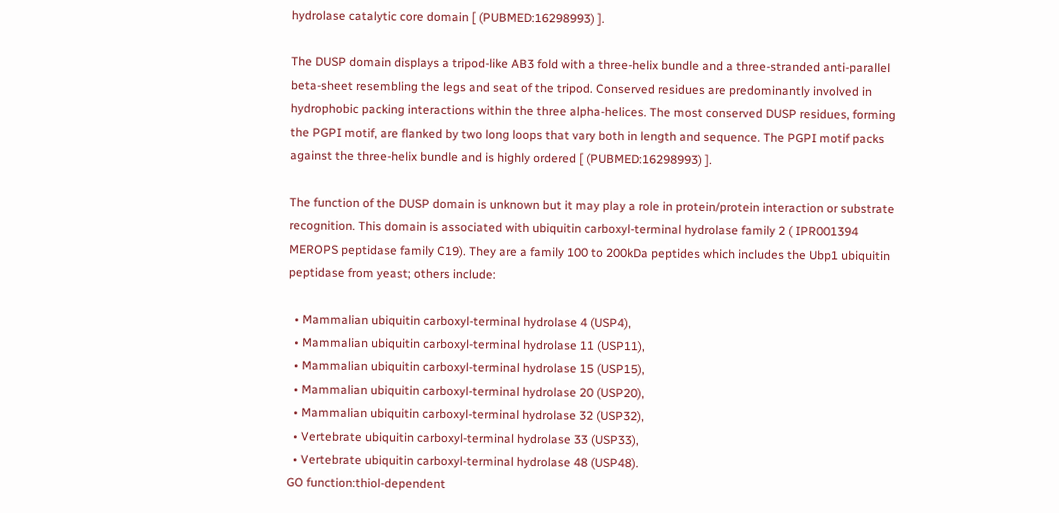hydrolase catalytic core domain [ (PUBMED:16298993) ].

The DUSP domain displays a tripod-like AB3 fold with a three-helix bundle and a three-stranded anti-parallel beta-sheet resembling the legs and seat of the tripod. Conserved residues are predominantly involved in hydrophobic packing interactions within the three alpha-helices. The most conserved DUSP residues, forming the PGPI motif, are flanked by two long loops that vary both in length and sequence. The PGPI motif packs against the three-helix bundle and is highly ordered [ (PUBMED:16298993) ].

The function of the DUSP domain is unknown but it may play a role in protein/protein interaction or substrate recognition. This domain is associated with ubiquitin carboxyl-terminal hydrolase family 2 ( IPR001394 MEROPS peptidase family C19). They are a family 100 to 200kDa peptides which includes the Ubp1 ubiquitin peptidase from yeast; others include:

  • Mammalian ubiquitin carboxyl-terminal hydrolase 4 (USP4),
  • Mammalian ubiquitin carboxyl-terminal hydrolase 11 (USP11),
  • Mammalian ubiquitin carboxyl-terminal hydrolase 15 (USP15),
  • Mammalian ubiquitin carboxyl-terminal hydrolase 20 (USP20),
  • Mammalian ubiquitin carboxyl-terminal hydrolase 32 (USP32),
  • Vertebrate ubiquitin carboxyl-terminal hydrolase 33 (USP33),
  • Vertebrate ubiquitin carboxyl-terminal hydrolase 48 (USP48).
GO function:thiol-dependent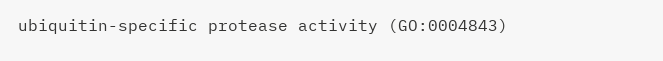ubiquitin-specific protease activity (GO:0004843)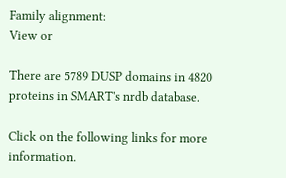Family alignment:
View or

There are 5789 DUSP domains in 4820 proteins in SMART's nrdb database.

Click on the following links for more information.